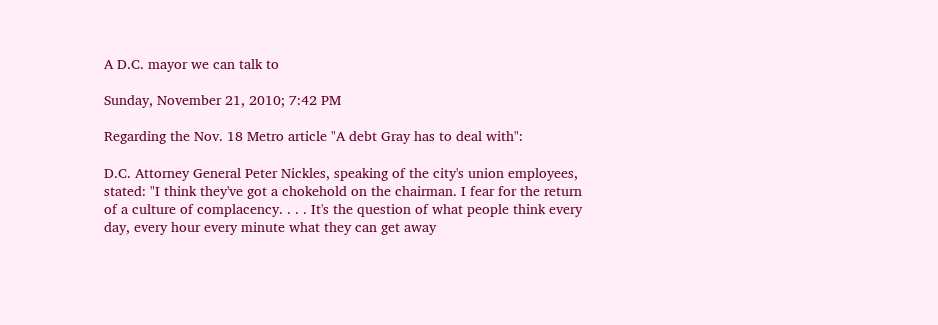A D.C. mayor we can talk to

Sunday, November 21, 2010; 7:42 PM

Regarding the Nov. 18 Metro article "A debt Gray has to deal with":

D.C. Attorney General Peter Nickles, speaking of the city's union employees, stated: "I think they've got a chokehold on the chairman. I fear for the return of a culture of complacency. . . . It's the question of what people think every day, every hour every minute what they can get away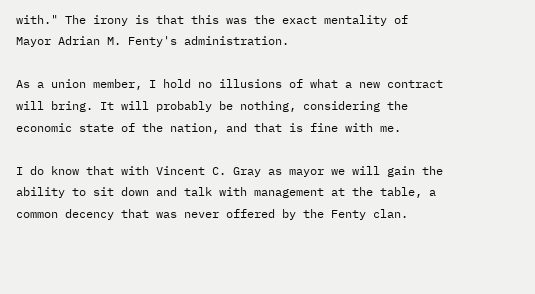with." The irony is that this was the exact mentality of Mayor Adrian M. Fenty's administration.

As a union member, I hold no illusions of what a new contract will bring. It will probably be nothing, considering the economic state of the nation, and that is fine with me.

I do know that with Vincent C. Gray as mayor we will gain the ability to sit down and talk with management at the table, a common decency that was never offered by the Fenty clan.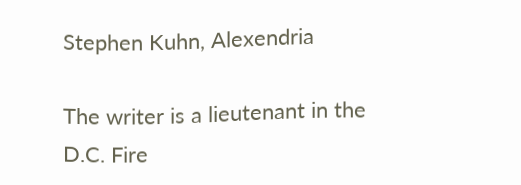Stephen Kuhn, Alexendria

The writer is a lieutenant in the D.C. Fire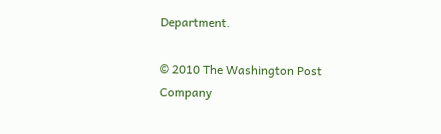Department.

© 2010 The Washington Post Company